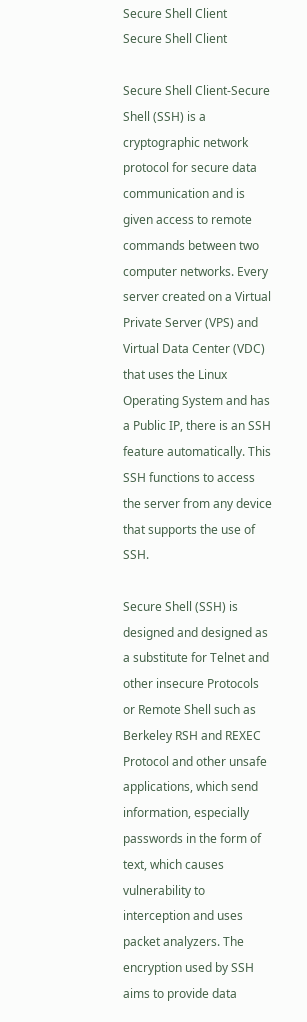Secure Shell Client
Secure Shell Client

Secure Shell Client-Secure Shell (SSH) is a cryptographic network protocol for secure data communication and is given access to remote commands between two computer networks. Every server created on a Virtual Private Server (VPS) and Virtual Data Center (VDC) that uses the Linux Operating System and has a Public IP, there is an SSH feature automatically. This SSH functions to access the server from any device that supports the use of SSH.

Secure Shell (SSH) is designed and designed as a substitute for Telnet and other insecure Protocols or Remote Shell such as Berkeley RSH and REXEC Protocol and other unsafe applications, which send information, especially passwords in the form of text, which causes vulnerability to interception and uses packet analyzers. The encryption used by SSH aims to provide data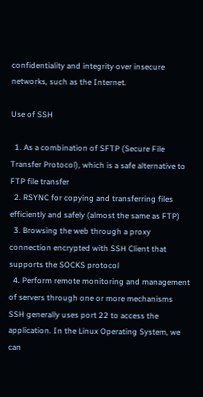confidentiality and integrity over insecure networks, such as the Internet.

Use of SSH

  1. As a combination of SFTP (Secure File Transfer Protocol), which is a safe alternative to FTP file transfer
  2. RSYNC for copying and transferring files efficiently and safely (almost the same as FTP)
  3. Browsing the web through a proxy connection encrypted with SSH Client that supports the SOCKS protocol
  4. Perform remote monitoring and management of servers through one or more mechanisms
SSH generally uses port 22 to access the application. In the Linux Operating System, we can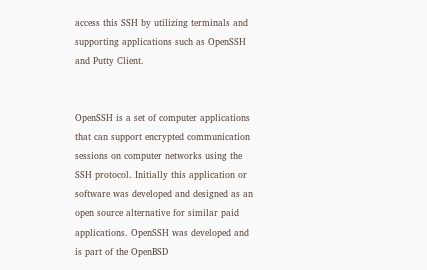access this SSH by utilizing terminals and supporting applications such as OpenSSH and Putty Client.


OpenSSH is a set of computer applications that can support encrypted communication sessions on computer networks using the SSH protocol. Initially this application or software was developed and designed as an open source alternative for similar paid applications. OpenSSH was developed and is part of the OpenBSD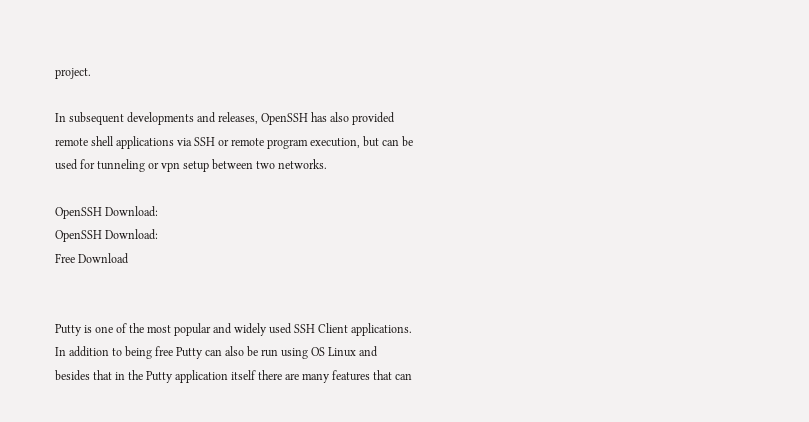project.

In subsequent developments and releases, OpenSSH has also provided remote shell applications via SSH or remote program execution, but can be used for tunneling or vpn setup between two networks.

OpenSSH Download:
OpenSSH Download:
Free Download


Putty is one of the most popular and widely used SSH Client applications. In addition to being free Putty can also be run using OS Linux and besides that in the Putty application itself there are many features that can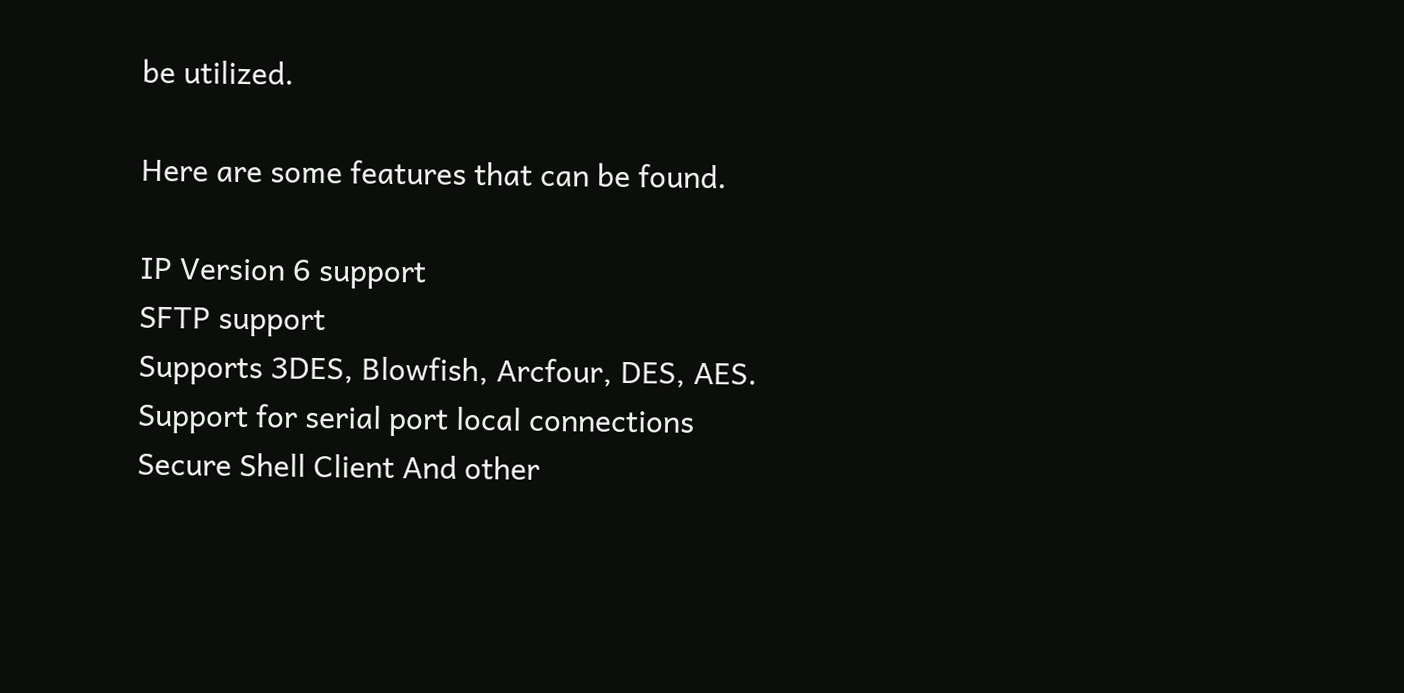be utilized.

Here are some features that can be found.

IP Version 6 support
SFTP support
Supports 3DES, Blowfish, Arcfour, DES, AES.
Support for serial port local connections
Secure Shell Client And other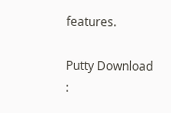features.

Putty Download :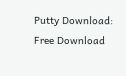Putty Download:
Free Download